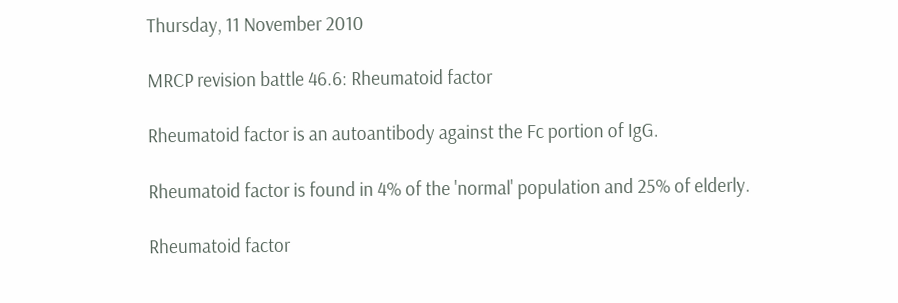Thursday, 11 November 2010

MRCP revision battle 46.6: Rheumatoid factor

Rheumatoid factor is an autoantibody against the Fc portion of IgG.

Rheumatoid factor is found in 4% of the 'normal' population and 25% of elderly.

Rheumatoid factor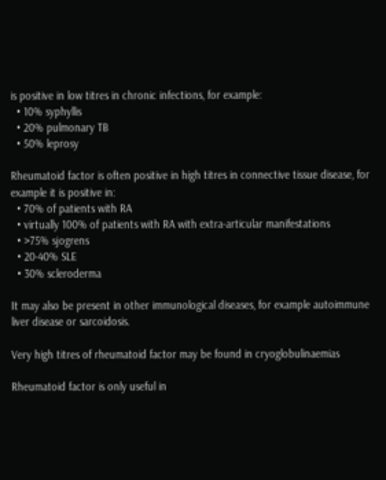is positive in low titres in chronic infections, for example:
  • 10% syphyllis
  • 20% pulmonary TB
  • 50% leprosy

Rheumatoid factor is often positive in high titres in connective tissue disease, for example it is positive in:
  • 70% of patients with RA
  • virtually 100% of patients with RA with extra-articular manifestations
  • >75% sjogrens
  • 20-40% SLE
  • 30% scleroderma

It may also be present in other immunological diseases, for example autoimmune liver disease or sarcoidosis.

Very high titres of rheumatoid factor may be found in cryoglobulinaemias

Rheumatoid factor is only useful in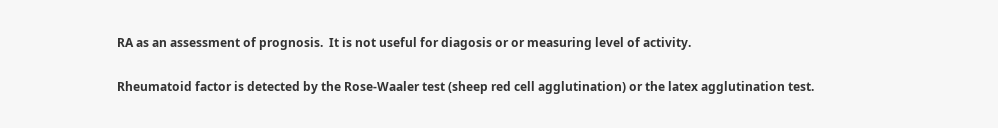RA as an assessment of prognosis.  It is not useful for diagosis or or measuring level of activity.

Rheumatoid factor is detected by the Rose-Waaler test (sheep red cell agglutination) or the latex agglutination test.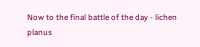Now to the final battle of the day - lichen planus